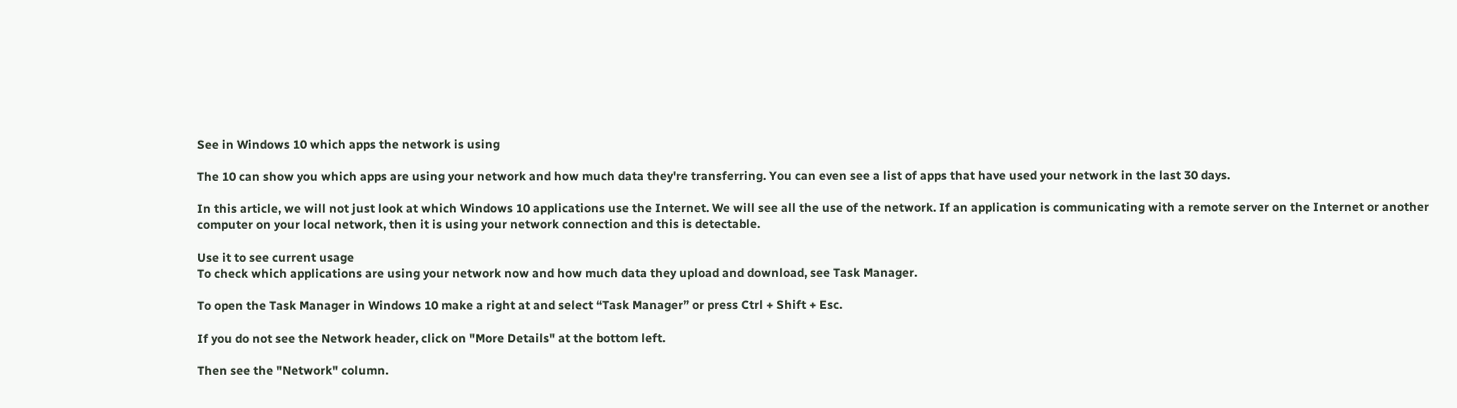See in Windows 10 which apps the network is using

The 10 can show you which apps are using your network and how much data they're transferring. You can even see a list of apps that have used your network in the last 30 days.

In this article, we will not just look at which Windows 10 applications use the Internet. We will see all the use of the network. If an application is communicating with a remote server on the Internet or another computer on your local network, then it is using your network connection and this is detectable.

Use it to see current usage
To check which applications are using your network now and how much data they upload and download, see Task Manager.

To open the Task Manager in Windows 10 make a right at and select “Task Manager” or press Ctrl + Shift + Esc.

If you do not see the Network header, click on "More Details" at the bottom left.

Then see the "Network" column.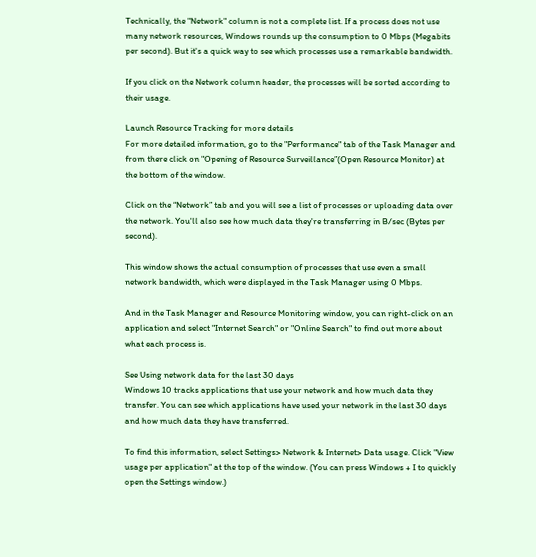Technically, the "Network" column is not a complete list. If a process does not use many network resources, Windows rounds up the consumption to 0 Mbps (Megabits per second). But it's a quick way to see which processes use a remarkable bandwidth.

If you click on the Network column header, the processes will be sorted according to their usage.

Launch Resource Tracking for more details
For more detailed information, go to the "Performance" tab of the Task Manager and from there click on "Opening of Resource Surveillance”(Open Resource Monitor) at the bottom of the window.

Click on the “Network” tab and you will see a list of processes or uploading data over the network. You'll also see how much data they're transferring in B/sec (Bytes per second).

This window shows the actual consumption of processes that use even a small network bandwidth, which were displayed in the Task Manager using 0 Mbps.

And in the Task Manager and Resource Monitoring window, you can right-click on an application and select "Internet Search" or "Online Search" to find out more about what each process is.

See Using network data for the last 30 days
Windows 10 tracks applications that use your network and how much data they transfer. You can see which applications have used your network in the last 30 days and how much data they have transferred.

To find this information, select Settings> Network & Internet> Data usage. Click "View usage per application" at the top of the window. (You can press Windows + I to quickly open the Settings window.)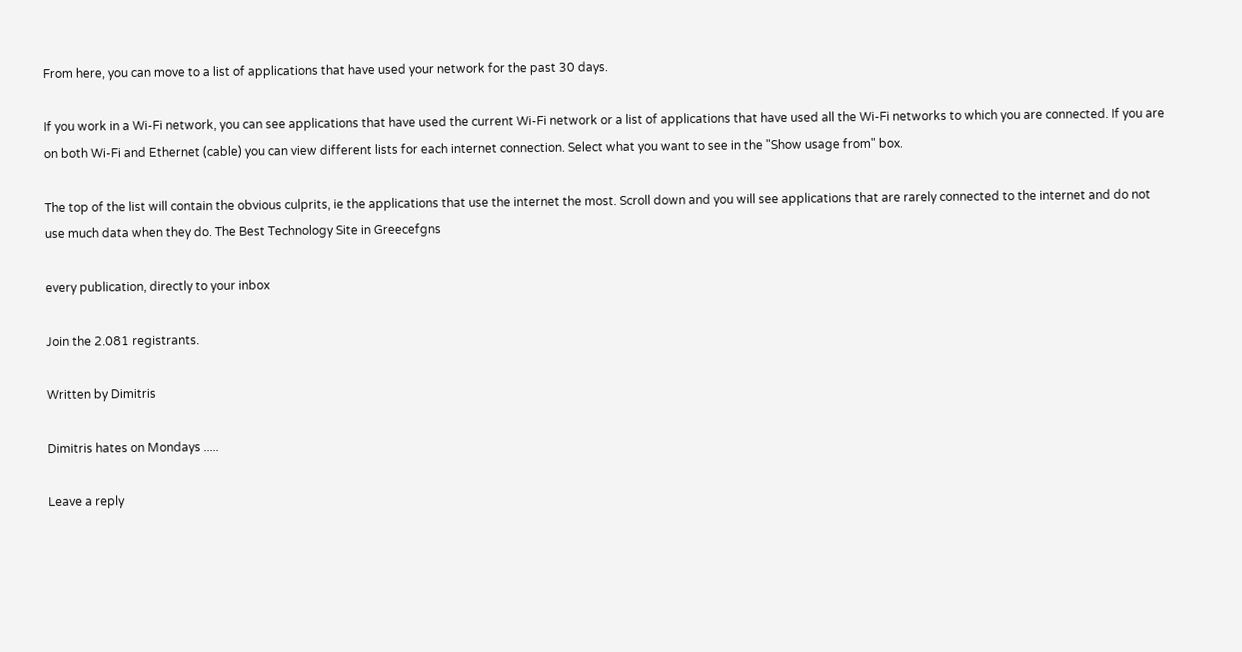From here, you can move to a list of applications that have used your network for the past 30 days.

If you work in a Wi-Fi network, you can see applications that have used the current Wi-Fi network or a list of applications that have used all the Wi-Fi networks to which you are connected. If you are on both Wi-Fi and Ethernet (cable) you can view different lists for each internet connection. Select what you want to see in the "Show usage from" box.

The top of the list will contain the obvious culprits, ie the applications that use the internet the most. Scroll down and you will see applications that are rarely connected to the internet and do not use much data when they do. The Best Technology Site in Greecefgns

every publication, directly to your inbox

Join the 2.081 registrants.

Written by Dimitris

Dimitris hates on Mondays .....

Leave a reply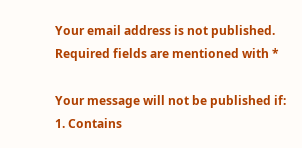Your email address is not published. Required fields are mentioned with *

Your message will not be published if:
1. Contains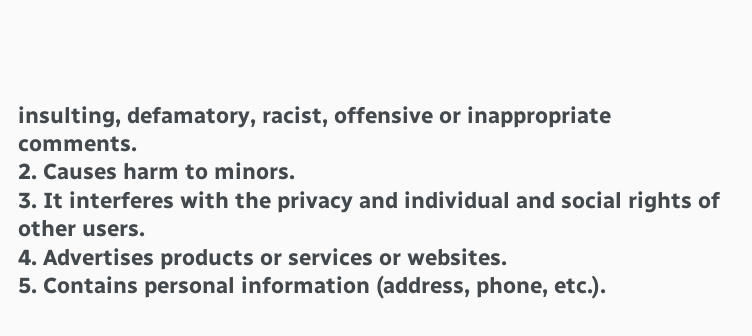insulting, defamatory, racist, offensive or inappropriate comments.
2. Causes harm to minors.
3. It interferes with the privacy and individual and social rights of other users.
4. Advertises products or services or websites.
5. Contains personal information (address, phone, etc.).